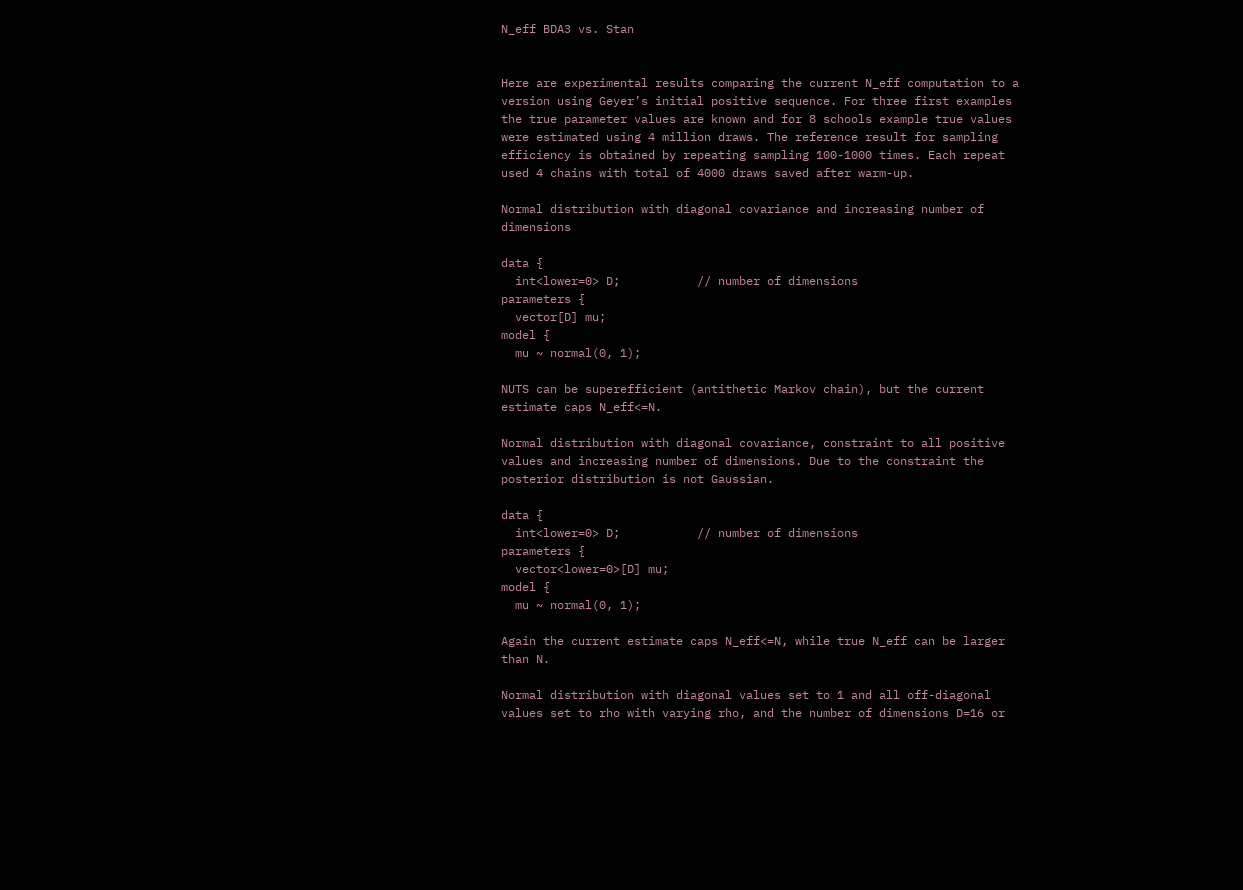N_eff BDA3 vs. Stan


Here are experimental results comparing the current N_eff computation to a version using Geyer’s initial positive sequence. For three first examples the true parameter values are known and for 8 schools example true values were estimated using 4 million draws. The reference result for sampling efficiency is obtained by repeating sampling 100-1000 times. Each repeat used 4 chains with total of 4000 draws saved after warm-up.

Normal distribution with diagonal covariance and increasing number of dimensions

data {
  int<lower=0> D;           // number of dimensions
parameters {
  vector[D] mu;
model {
  mu ~ normal(0, 1);

NUTS can be superefficient (antithetic Markov chain), but the current estimate caps N_eff<=N.

Normal distribution with diagonal covariance, constraint to all positive values and increasing number of dimensions. Due to the constraint the posterior distribution is not Gaussian.

data {
  int<lower=0> D;           // number of dimensions
parameters {
  vector<lower=0>[D] mu;
model {
  mu ~ normal(0, 1);

Again the current estimate caps N_eff<=N, while true N_eff can be larger than N.

Normal distribution with diagonal values set to 1 and all off-diagonal values set to rho with varying rho, and the number of dimensions D=16 or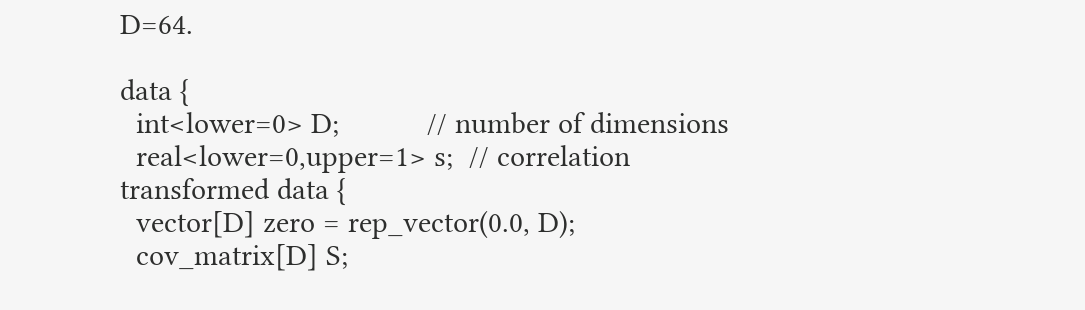D=64.

data {
  int<lower=0> D;           // number of dimensions
  real<lower=0,upper=1> s;  // correlation
transformed data {
  vector[D] zero = rep_vector(0.0, D);
  cov_matrix[D] S;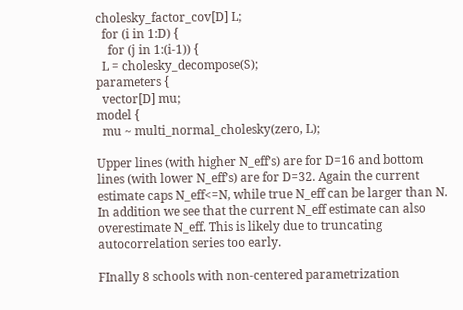cholesky_factor_cov[D] L;
  for (i in 1:D) {
    for (j in 1:(i-1)) {
  L = cholesky_decompose(S);
parameters {
  vector[D] mu;
model {
  mu ~ multi_normal_cholesky(zero, L);

Upper lines (with higher N_eff’s) are for D=16 and bottom lines (with lower N_eff’s) are for D=32. Again the current estimate caps N_eff<=N, while true N_eff can be larger than N. In addition we see that the current N_eff estimate can also overestimate N_eff. This is likely due to truncating autocorrelation series too early.

FInally 8 schools with non-centered parametrization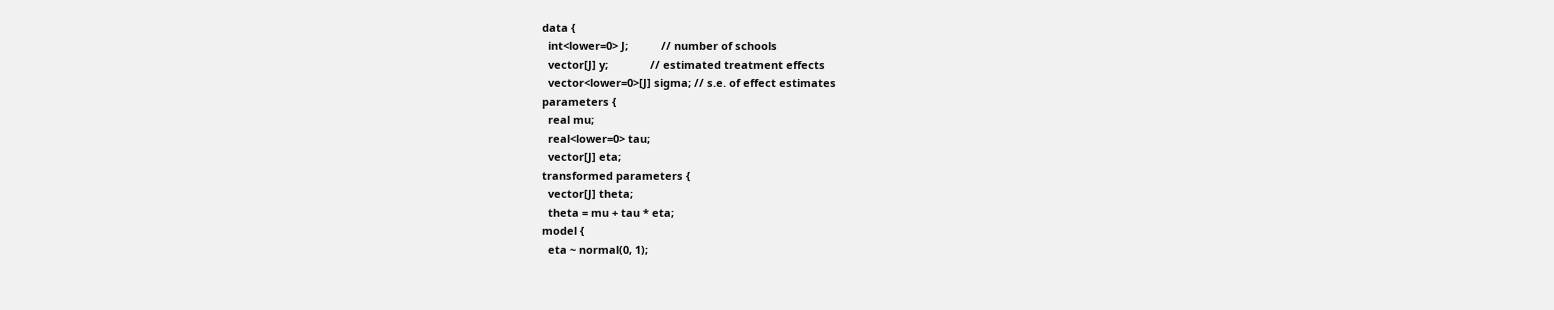data {
  int<lower=0> J;           // number of schools
  vector[J] y;              // estimated treatment effects
  vector<lower=0>[J] sigma; // s.e. of effect estimates
parameters {
  real mu;
  real<lower=0> tau;
  vector[J] eta;
transformed parameters {
  vector[J] theta;
  theta = mu + tau * eta;
model {
  eta ~ normal(0, 1);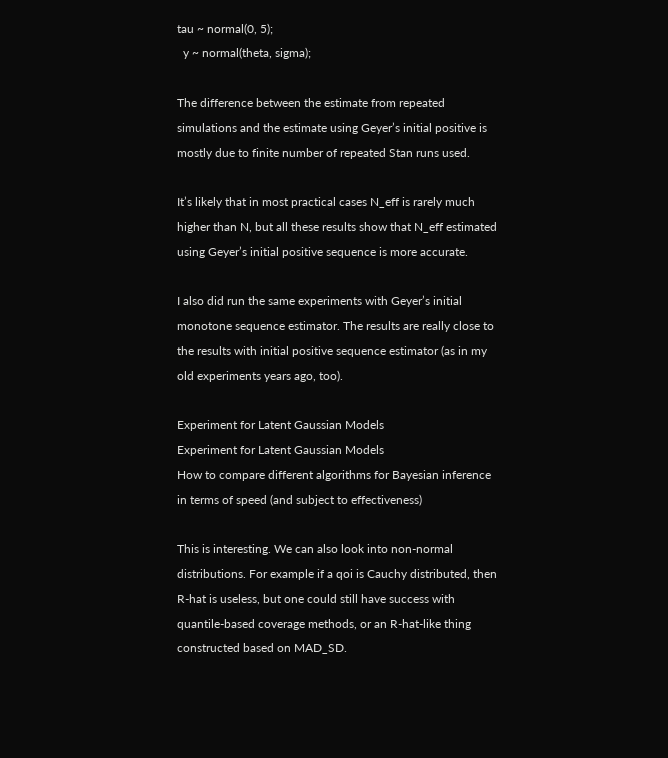tau ~ normal(0, 5);
  y ~ normal(theta, sigma);

The difference between the estimate from repeated simulations and the estimate using Geyer’s initial positive is mostly due to finite number of repeated Stan runs used.

It’s likely that in most practical cases N_eff is rarely much higher than N, but all these results show that N_eff estimated using Geyer’s initial positive sequence is more accurate.

I also did run the same experiments with Geyer’s initial monotone sequence estimator. The results are really close to the results with initial positive sequence estimator (as in my old experiments years ago, too).

Experiment for Latent Gaussian Models
Experiment for Latent Gaussian Models
How to compare different algorithms for Bayesian inference in terms of speed (and subject to effectiveness)

This is interesting. We can also look into non-normal distributions. For example if a qoi is Cauchy distributed, then R-hat is useless, but one could still have success with quantile-based coverage methods, or an R-hat-like thing constructed based on MAD_SD.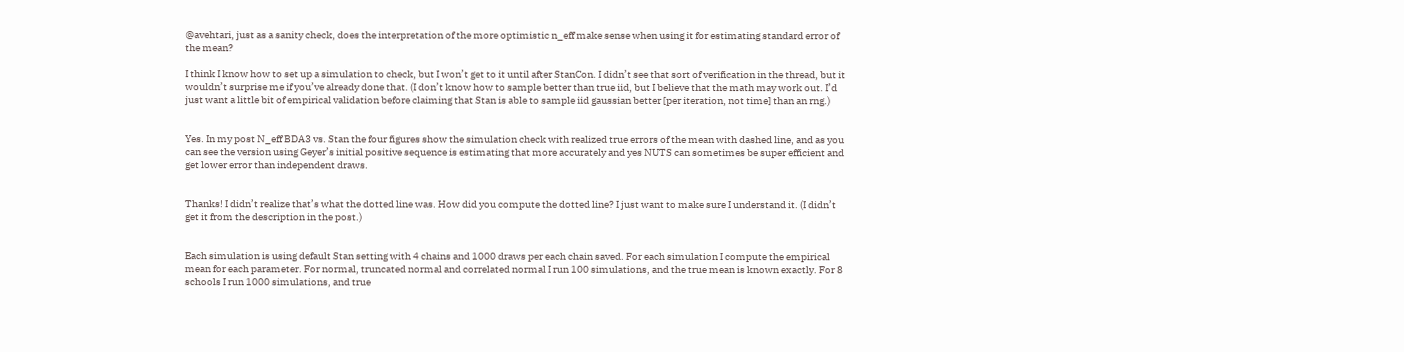@avehtari, just as a sanity check, does the interpretation of the more optimistic n_eff make sense when using it for estimating standard error of the mean?

I think I know how to set up a simulation to check, but I won’t get to it until after StanCon. I didn’t see that sort of verification in the thread, but it wouldn’t surprise me if you’ve already done that. (I don’t know how to sample better than true iid, but I believe that the math may work out. I’d just want a little bit of empirical validation before claiming that Stan is able to sample iid gaussian better [per iteration, not time] than an rng.)


Yes. In my post N_eff BDA3 vs. Stan the four figures show the simulation check with realized true errors of the mean with dashed line, and as you can see the version using Geyer’s initial positive sequence is estimating that more accurately and yes NUTS can sometimes be super efficient and get lower error than independent draws.


Thanks! I didn’t realize that’s what the dotted line was. How did you compute the dotted line? I just want to make sure I understand it. (I didn’t get it from the description in the post.)


Each simulation is using default Stan setting with 4 chains and 1000 draws per each chain saved. For each simulation I compute the empirical mean for each parameter. For normal, truncated normal and correlated normal I run 100 simulations, and the true mean is known exactly. For 8 schools I run 1000 simulations, and true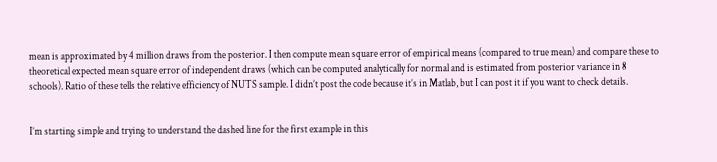mean is approximated by 4 million draws from the posterior. I then compute mean square error of empirical means (compared to true mean) and compare these to theoretical expected mean square error of independent draws (which can be computed analytically for normal and is estimated from posterior variance in 8 schools). Ratio of these tells the relative efficiency of NUTS sample. I didn’t post the code because it’s in Matlab, but I can post it if you want to check details.


I’m starting simple and trying to understand the dashed line for the first example in this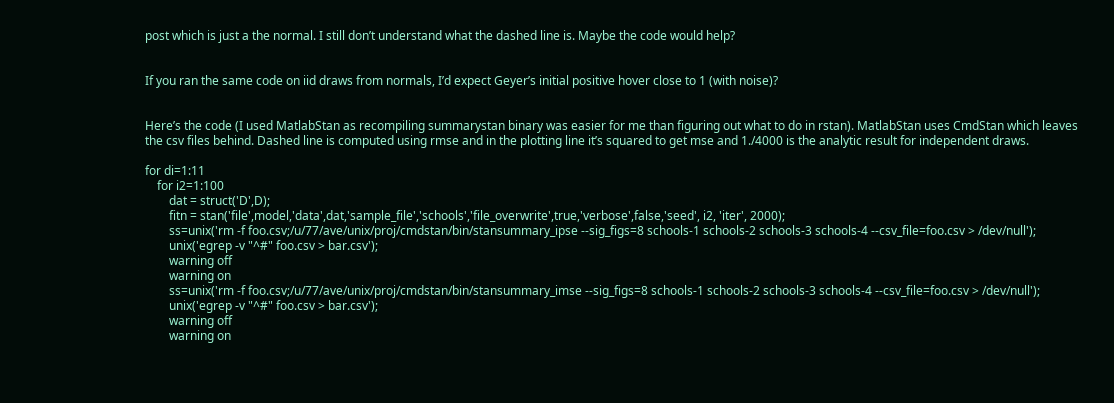post which is just a the normal. I still don’t understand what the dashed line is. Maybe the code would help?


If you ran the same code on iid draws from normals, I’d expect Geyer’s initial positive hover close to 1 (with noise)?


Here’s the code (I used MatlabStan as recompiling summarystan binary was easier for me than figuring out what to do in rstan). MatlabStan uses CmdStan which leaves the csv files behind. Dashed line is computed using rmse and in the plotting line it’s squared to get mse and 1./4000 is the analytic result for independent draws.

for di=1:11
    for i2=1:100
        dat = struct('D',D);
        fitn = stan('file',model,'data',dat,'sample_file','schools','file_overwrite',true,'verbose',false,'seed', i2, 'iter', 2000);
        ss=unix('rm -f foo.csv;/u/77/ave/unix/proj/cmdstan/bin/stansummary_ipse --sig_figs=8 schools-1 schools-2 schools-3 schools-4 --csv_file=foo.csv > /dev/null');
        unix('egrep -v "^#" foo.csv > bar.csv');
        warning off
        warning on
        ss=unix('rm -f foo.csv;/u/77/ave/unix/proj/cmdstan/bin/stansummary_imse --sig_figs=8 schools-1 schools-2 schools-3 schools-4 --csv_file=foo.csv > /dev/null');
        unix('egrep -v "^#" foo.csv > bar.csv');
        warning off
        warning on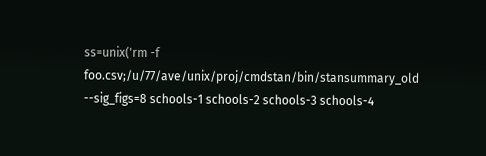ss=unix('rm -f foo.csv;/u/77/ave/unix/proj/cmdstan/bin/stansummary_old --sig_figs=8 schools-1 schools-2 schools-3 schools-4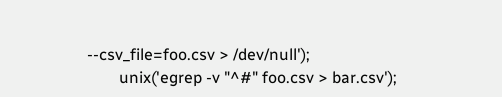--csv_file=foo.csv > /dev/null');
        unix('egrep -v "^#" foo.csv > bar.csv');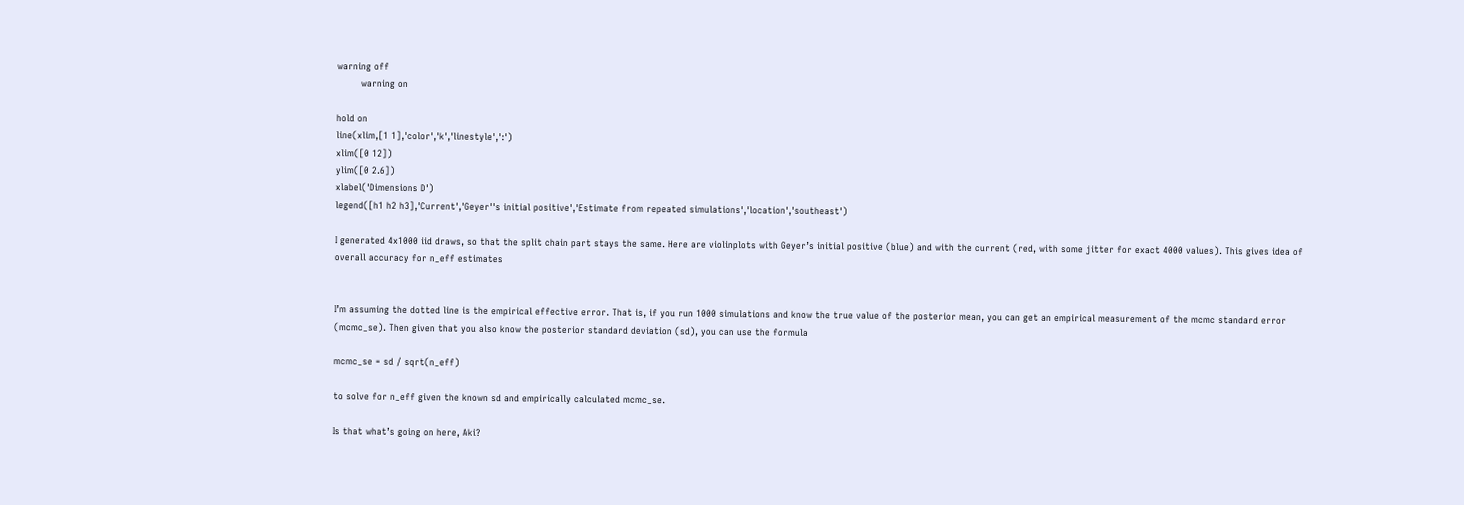warning off
        warning on

hold on
line(xlim,[1 1],'color','k','linestyle',':')
xlim([0 12])
ylim([0 2.6])
xlabel('Dimensions D')
legend([h1 h2 h3],'Current','Geyer''s initial positive','Estimate from repeated simulations','location','southeast')

I generated 4x1000 iid draws, so that the split chain part stays the same. Here are violinplots with Geyer’s initial positive (blue) and with the current (red, with some jitter for exact 4000 values). This gives idea of overall accuracy for n_eff estimates


I’m assuming the dotted line is the empirical effective error. That is, if you run 1000 simulations and know the true value of the posterior mean, you can get an empirical measurement of the mcmc standard error (mcmc_se). Then given that you also know the posterior standard deviation (sd), you can use the formula

mcmc_se = sd / sqrt(n_eff)

to solve for n_eff given the known sd and empirically calculated mcmc_se.

Is that what’s going on here, Aki?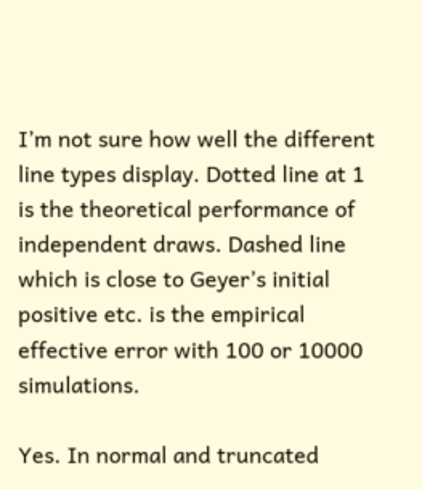I’m not sure how well the different line types display. Dotted line at 1 is the theoretical performance of independent draws. Dashed line which is close to Geyer’s initial positive etc. is the empirical effective error with 100 or 10000 simulations.

Yes. In normal and truncated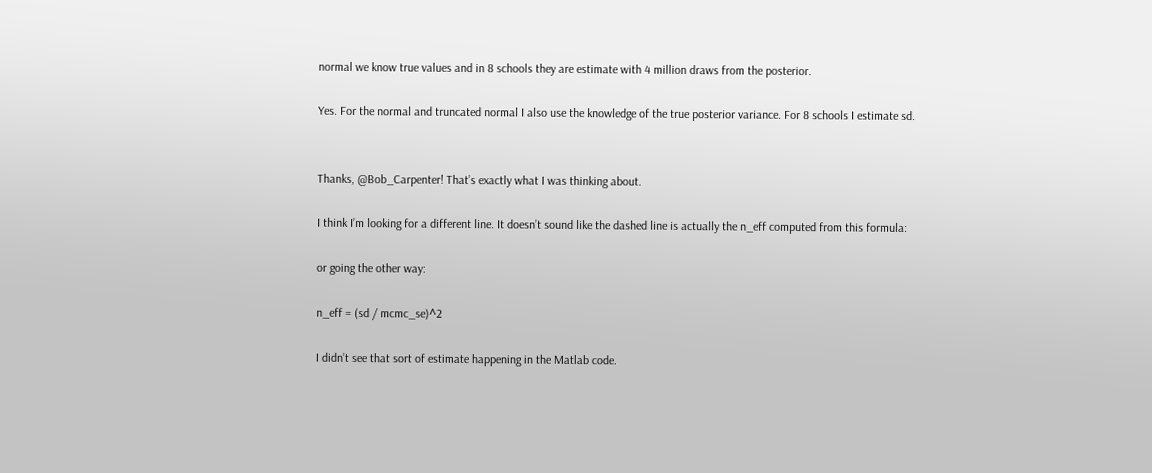normal we know true values and in 8 schools they are estimate with 4 million draws from the posterior.

Yes. For the normal and truncated normal I also use the knowledge of the true posterior variance. For 8 schools I estimate sd.


Thanks, @Bob_Carpenter! That’s exactly what I was thinking about.

I think I’m looking for a different line. It doesn’t sound like the dashed line is actually the n_eff computed from this formula:

or going the other way:

n_eff = (sd / mcmc_se)^2

I didn’t see that sort of estimate happening in the Matlab code.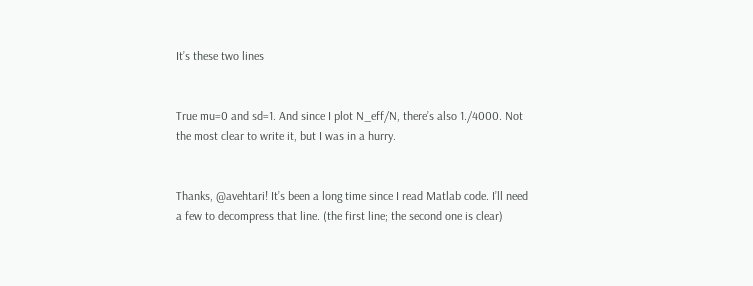It’s these two lines


True mu=0 and sd=1. And since I plot N_eff/N, there’s also 1./4000. Not the most clear to write it, but I was in a hurry.


Thanks, @avehtari! It’s been a long time since I read Matlab code. I’ll need a few to decompress that line. (the first line; the second one is clear)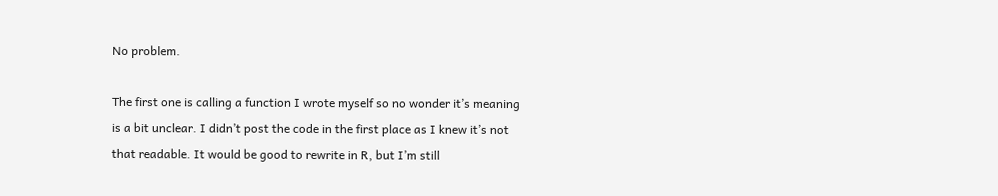No problem.

The first one is calling a function I wrote myself so no wonder it’s meaning is a bit unclear. I didn’t post the code in the first place as I knew it’s not that readable. It would be good to rewrite in R, but I’m still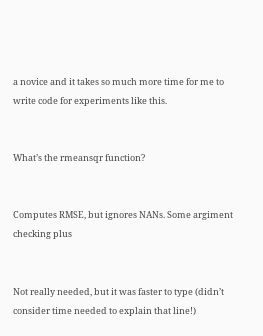a novice and it takes so much more time for me to write code for experiments like this.


What’s the rmeansqr function?


Computes RMSE, but ignores NANs. Some argiment checking plus


Not really needed, but it was faster to type (didn’t consider time needed to explain that line!)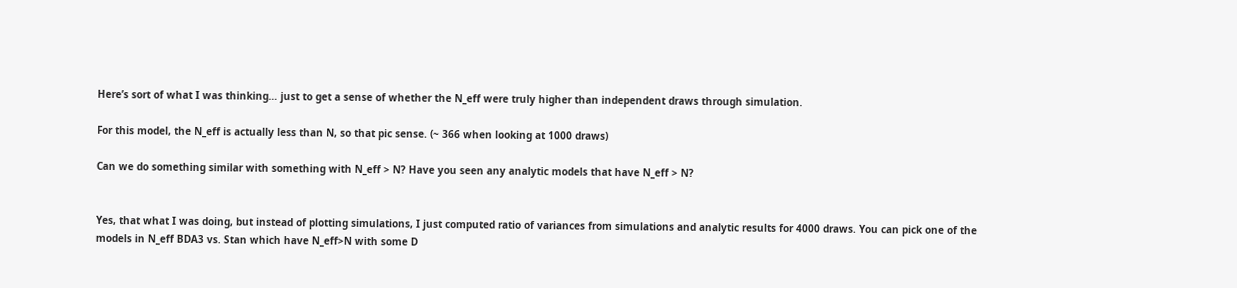Here’s sort of what I was thinking… just to get a sense of whether the N_eff were truly higher than independent draws through simulation.

For this model, the N_eff is actually less than N, so that pic sense. (~ 366 when looking at 1000 draws)

Can we do something similar with something with N_eff > N? Have you seen any analytic models that have N_eff > N?


Yes, that what I was doing, but instead of plotting simulations, I just computed ratio of variances from simulations and analytic results for 4000 draws. You can pick one of the models in N_eff BDA3 vs. Stan which have N_eff>N with some D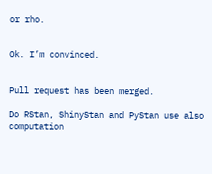or rho.


Ok. I’m convinced.


Pull request has been merged.

Do RStan, ShinyStan and PyStan use also computation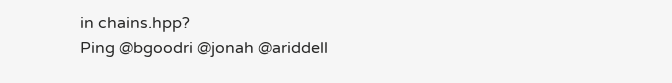in chains.hpp?
Ping @bgoodri @jonah @ariddell